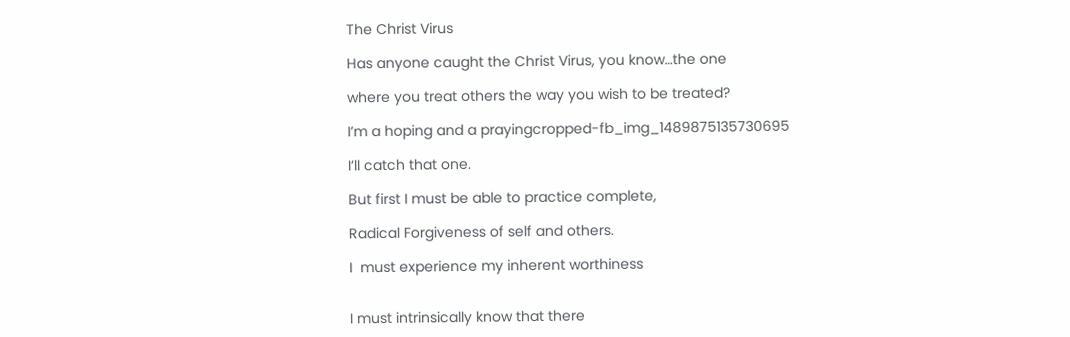The Christ Virus

Has anyone caught the Christ Virus, you know…the one

where you treat others the way you wish to be treated?

I’m a hoping and a prayingcropped-fb_img_1489875135730695

I’ll catch that one.

But first I must be able to practice complete,

Radical Forgiveness of self and others.

I  must experience my inherent worthiness


I must intrinsically know that there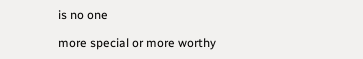is no one

more special or more worthy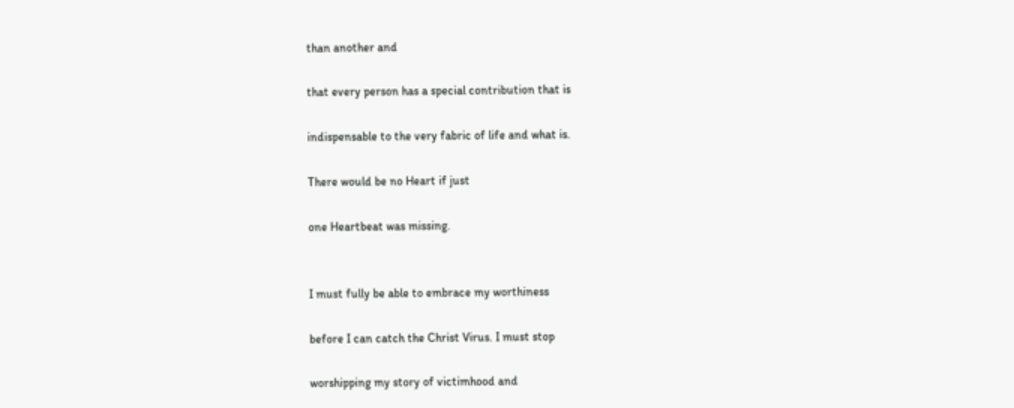than another and

that every person has a special contribution that is

indispensable to the very fabric of life and what is.

There would be no Heart if just

one Heartbeat was missing.


I must fully be able to embrace my worthiness

before I can catch the Christ Virus. I must stop

worshipping my story of victimhood and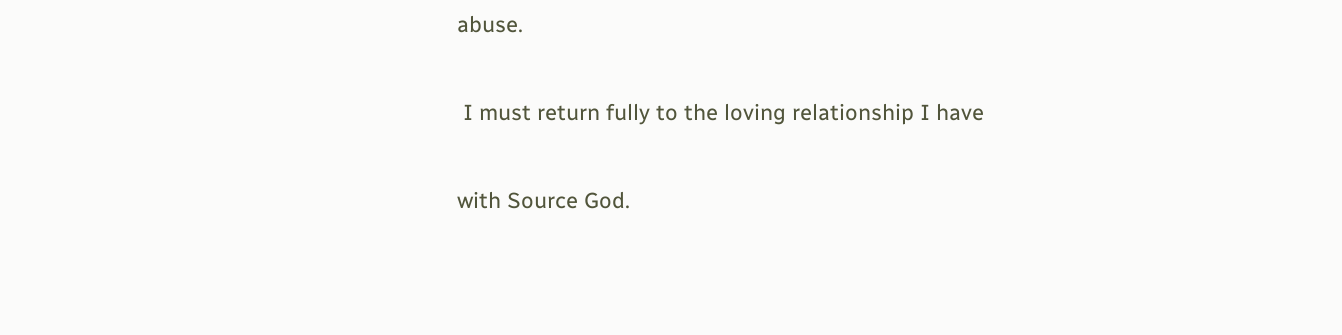abuse.

 I must return fully to the loving relationship I have

with Source God.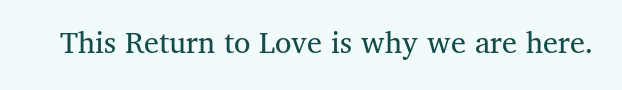This Return to Love is why we are here.